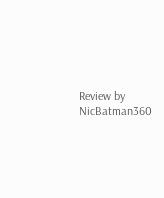Review by NicBatman360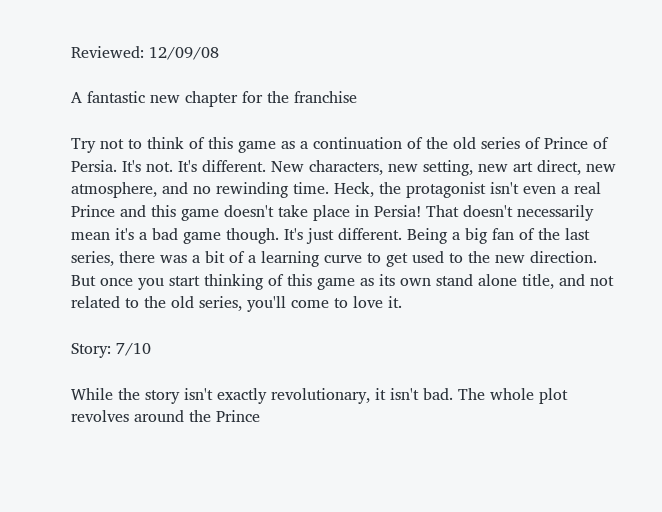Reviewed: 12/09/08

A fantastic new chapter for the franchise

Try not to think of this game as a continuation of the old series of Prince of Persia. It's not. It's different. New characters, new setting, new art direct, new atmosphere, and no rewinding time. Heck, the protagonist isn't even a real Prince and this game doesn't take place in Persia! That doesn't necessarily mean it's a bad game though. It's just different. Being a big fan of the last series, there was a bit of a learning curve to get used to the new direction. But once you start thinking of this game as its own stand alone title, and not related to the old series, you'll come to love it.

Story: 7/10

While the story isn't exactly revolutionary, it isn't bad. The whole plot revolves around the Prince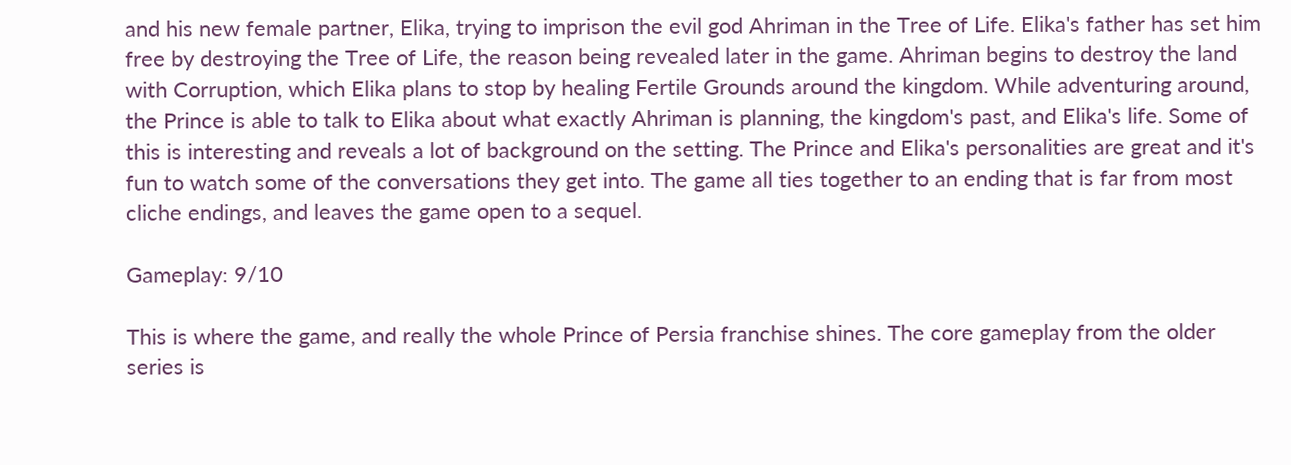and his new female partner, Elika, trying to imprison the evil god Ahriman in the Tree of Life. Elika's father has set him free by destroying the Tree of Life, the reason being revealed later in the game. Ahriman begins to destroy the land with Corruption, which Elika plans to stop by healing Fertile Grounds around the kingdom. While adventuring around, the Prince is able to talk to Elika about what exactly Ahriman is planning, the kingdom's past, and Elika's life. Some of this is interesting and reveals a lot of background on the setting. The Prince and Elika's personalities are great and it's fun to watch some of the conversations they get into. The game all ties together to an ending that is far from most cliche endings, and leaves the game open to a sequel.

Gameplay: 9/10

This is where the game, and really the whole Prince of Persia franchise shines. The core gameplay from the older series is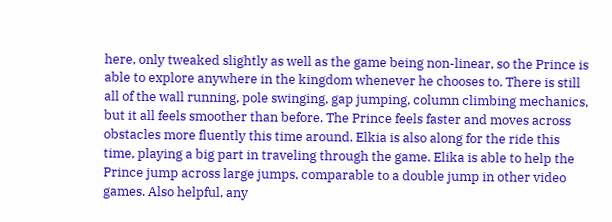here, only tweaked slightly as well as the game being non-linear, so the Prince is able to explore anywhere in the kingdom whenever he chooses to. There is still all of the wall running, pole swinging, gap jumping, column climbing mechanics, but it all feels smoother than before. The Prince feels faster and moves across obstacles more fluently this time around. Elkia is also along for the ride this time, playing a big part in traveling through the game. Elika is able to help the Prince jump across large jumps, comparable to a double jump in other video games. Also helpful, any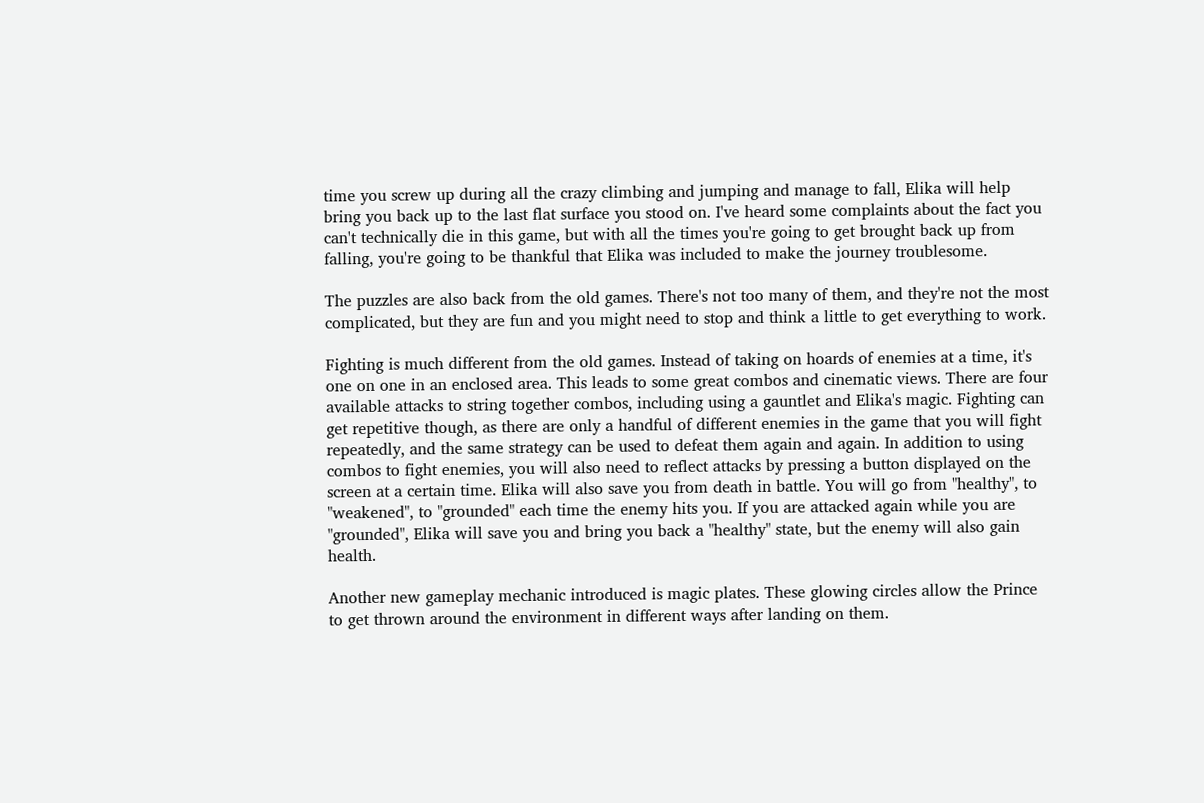time you screw up during all the crazy climbing and jumping and manage to fall, Elika will help bring you back up to the last flat surface you stood on. I've heard some complaints about the fact you can't technically die in this game, but with all the times you're going to get brought back up from falling, you're going to be thankful that Elika was included to make the journey troublesome.

The puzzles are also back from the old games. There's not too many of them, and they're not the most complicated, but they are fun and you might need to stop and think a little to get everything to work.

Fighting is much different from the old games. Instead of taking on hoards of enemies at a time, it's one on one in an enclosed area. This leads to some great combos and cinematic views. There are four available attacks to string together combos, including using a gauntlet and Elika's magic. Fighting can get repetitive though, as there are only a handful of different enemies in the game that you will fight repeatedly, and the same strategy can be used to defeat them again and again. In addition to using combos to fight enemies, you will also need to reflect attacks by pressing a button displayed on the screen at a certain time. Elika will also save you from death in battle. You will go from "healthy", to "weakened", to "grounded" each time the enemy hits you. If you are attacked again while you are "grounded", Elika will save you and bring you back a "healthy" state, but the enemy will also gain health.

Another new gameplay mechanic introduced is magic plates. These glowing circles allow the Prince to get thrown around the environment in different ways after landing on them.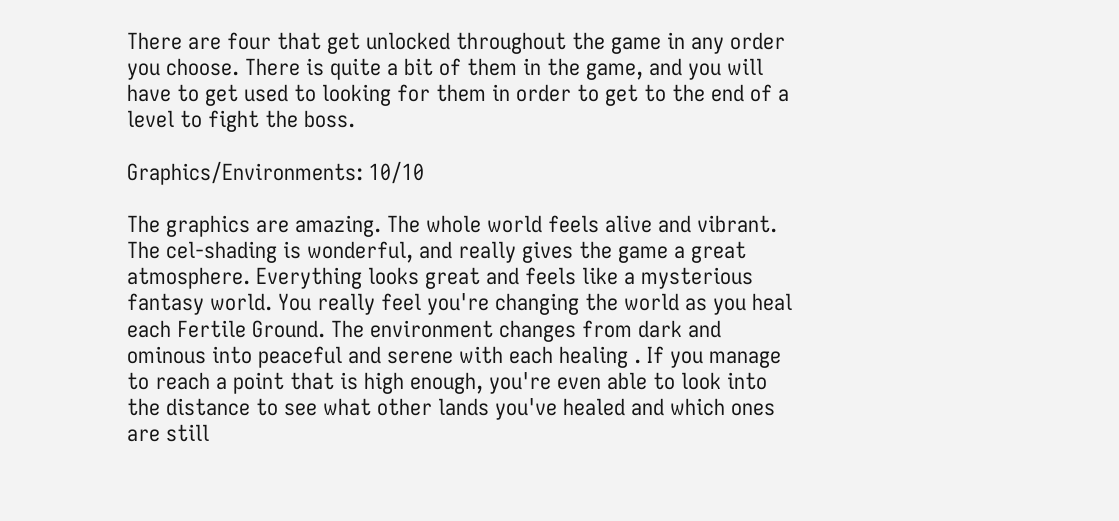There are four that get unlocked throughout the game in any order you choose. There is quite a bit of them in the game, and you will have to get used to looking for them in order to get to the end of a level to fight the boss.

Graphics/Environments: 10/10

The graphics are amazing. The whole world feels alive and vibrant. The cel-shading is wonderful, and really gives the game a great atmosphere. Everything looks great and feels like a mysterious fantasy world. You really feel you're changing the world as you heal each Fertile Ground. The environment changes from dark and ominous into peaceful and serene with each healing . If you manage to reach a point that is high enough, you're even able to look into the distance to see what other lands you've healed and which ones are still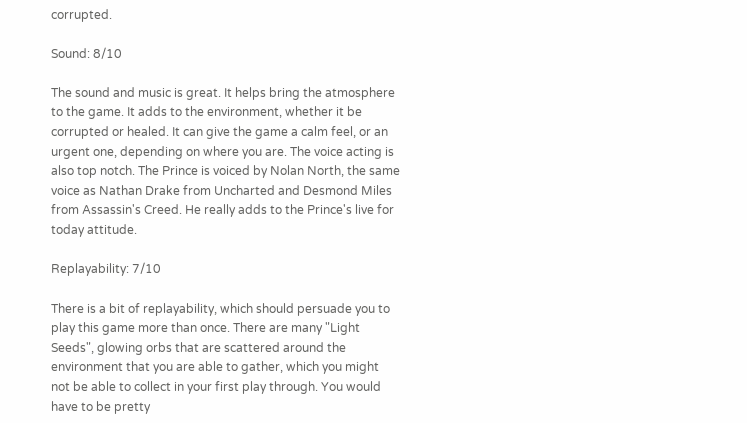corrupted.

Sound: 8/10

The sound and music is great. It helps bring the atmosphere to the game. It adds to the environment, whether it be corrupted or healed. It can give the game a calm feel, or an urgent one, depending on where you are. The voice acting is also top notch. The Prince is voiced by Nolan North, the same voice as Nathan Drake from Uncharted and Desmond Miles from Assassin's Creed. He really adds to the Prince's live for today attitude.

Replayability: 7/10

There is a bit of replayability, which should persuade you to play this game more than once. There are many "Light Seeds", glowing orbs that are scattered around the environment that you are able to gather, which you might not be able to collect in your first play through. You would have to be pretty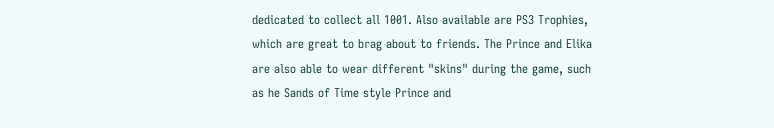dedicated to collect all 1001. Also available are PS3 Trophies, which are great to brag about to friends. The Prince and Elika are also able to wear different "skins" during the game, such as he Sands of Time style Prince and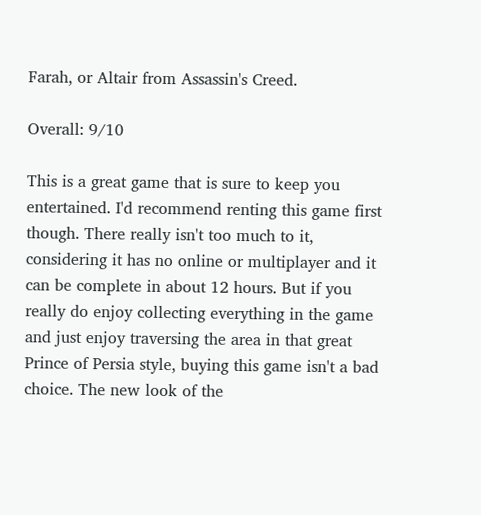Farah, or Altair from Assassin's Creed.

Overall: 9/10

This is a great game that is sure to keep you entertained. I'd recommend renting this game first though. There really isn't too much to it, considering it has no online or multiplayer and it can be complete in about 12 hours. But if you really do enjoy collecting everything in the game and just enjoy traversing the area in that great Prince of Persia style, buying this game isn't a bad choice. The new look of the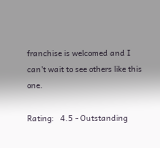franchise is welcomed and I can't wait to see others like this one.

Rating:   4.5 - Outstanding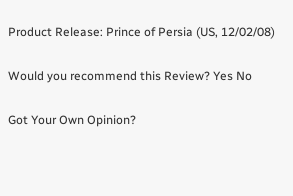Product Release: Prince of Persia (US, 12/02/08)

Would you recommend this Review? Yes No

Got Your Own Opinion?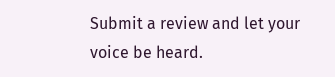Submit a review and let your voice be heard.